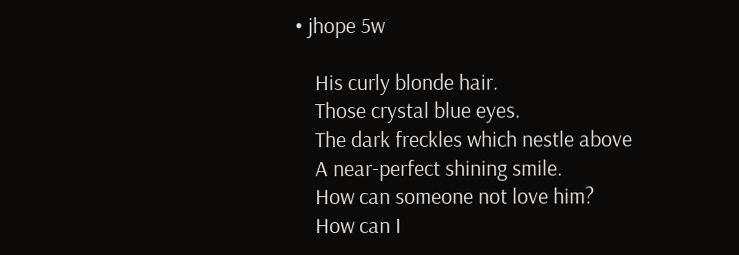• jhope 5w

    His curly blonde hair.
    Those crystal blue eyes.
    The dark freckles which nestle above
    A near-perfect shining smile.
    How can someone not love him?
    How can I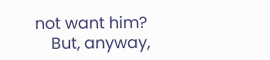not want him?
    But, anyway,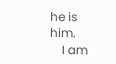he is him.
    I am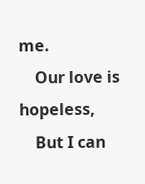me.
    Our love is hopeless,
    But I can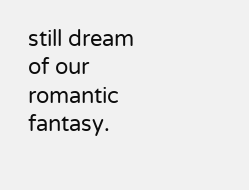still dream of our romantic fantasy.